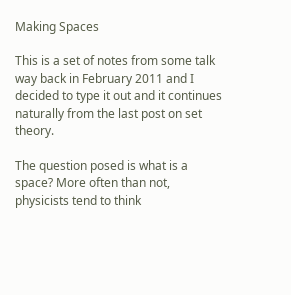Making Spaces

This is a set of notes from some talk way back in February 2011 and I decided to type it out and it continues naturally from the last post on set theory.

The question posed is what is a space? More often than not, physicists tend to think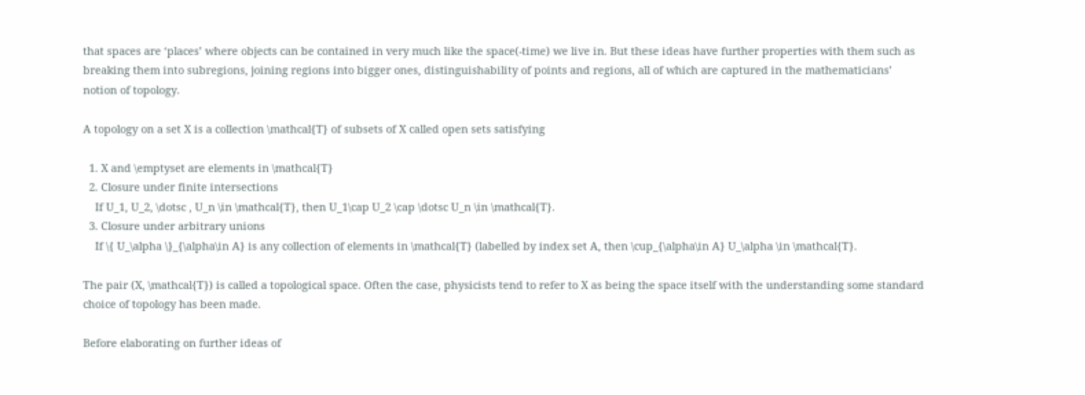that spaces are ‘places’ where objects can be contained in very much like the space(-time) we live in. But these ideas have further properties with them such as breaking them into subregions, joining regions into bigger ones, distinguishability of points and regions, all of which are captured in the mathematicians’ notion of topology.

A topology on a set X is a collection \mathcal{T} of subsets of X called open sets satisfying

  1. X and \emptyset are elements in \mathcal{T}
  2. Closure under finite intersections
    If U_1, U_2, \dotsc , U_n \in \mathcal{T}, then U_1\cap U_2 \cap \dotsc U_n \in \mathcal{T}.
  3. Closure under arbitrary unions
    If \{ U_\alpha \}_{\alpha\in A} is any collection of elements in \mathcal{T} (labelled by index set A, then \cup_{\alpha\in A} U_\alpha \in \mathcal{T}.

The pair (X, \mathcal{T}) is called a topological space. Often the case, physicists tend to refer to X as being the space itself with the understanding some standard choice of topology has been made.

Before elaborating on further ideas of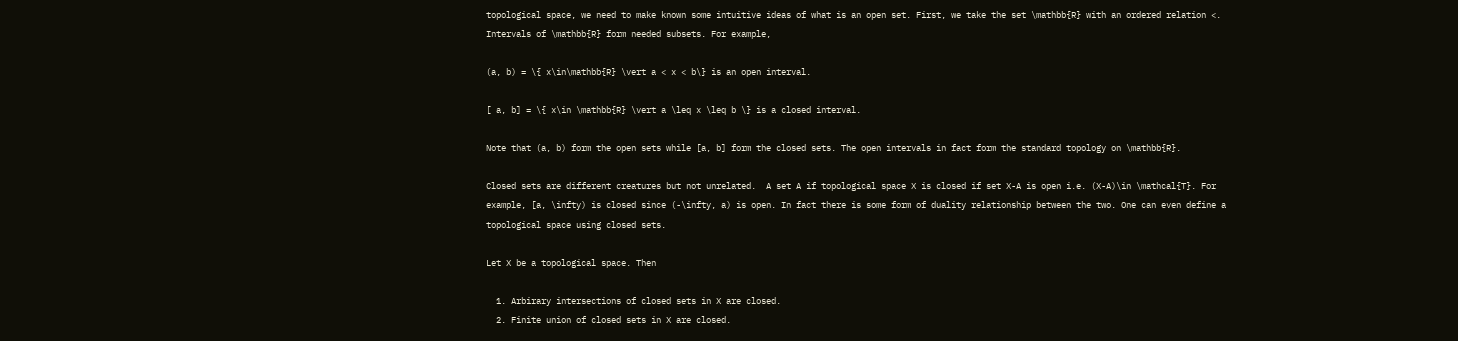topological space, we need to make known some intuitive ideas of what is an open set. First, we take the set \mathbb{R} with an ordered relation <. Intervals of \mathbb{R} form needed subsets. For example,

(a, b) = \{ x\in\mathbb{R} \vert a < x < b\} is an open interval.

[ a, b] = \{ x\in \mathbb{R} \vert a \leq x \leq b \} is a closed interval.

Note that (a, b) form the open sets while [a, b] form the closed sets. The open intervals in fact form the standard topology on \mathbb{R}.

Closed sets are different creatures but not unrelated.  A set A if topological space X is closed if set X-A is open i.e. (X-A)\in \mathcal{T}. For example, [a, \infty) is closed since (-\infty, a) is open. In fact there is some form of duality relationship between the two. One can even define a topological space using closed sets.

Let X be a topological space. Then

  1. Arbirary intersections of closed sets in X are closed.
  2. Finite union of closed sets in X are closed.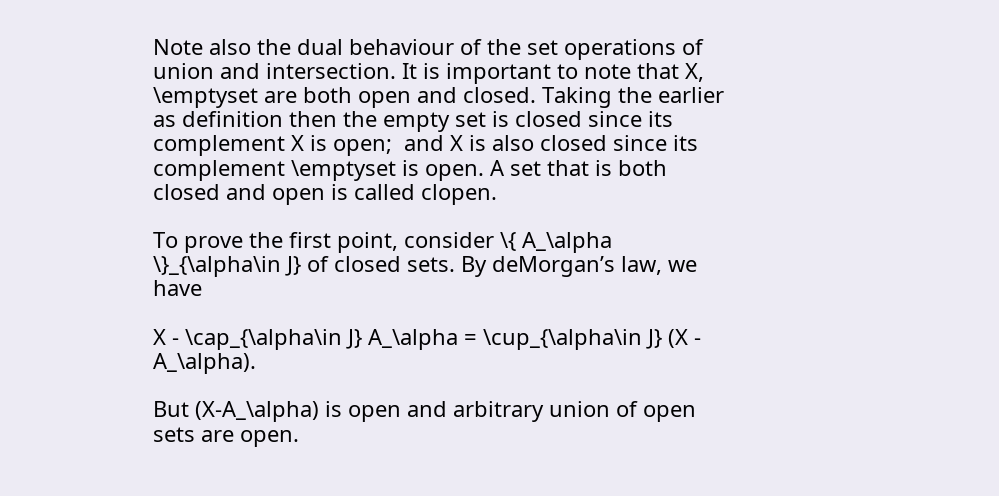Note also the dual behaviour of the set operations of union and intersection. It is important to note that X, \emptyset are both open and closed. Taking the earlier as definition then the empty set is closed since its complement X is open;  and X is also closed since its complement \emptyset is open. A set that is both closed and open is called clopen.

To prove the first point, consider \{ A_\alpha \}_{\alpha\in J} of closed sets. By deMorgan’s law, we have

X - \cap_{\alpha\in J} A_\alpha = \cup_{\alpha\in J} (X - A_\alpha).

But (X-A_\alpha) is open and arbitrary union of open sets are open.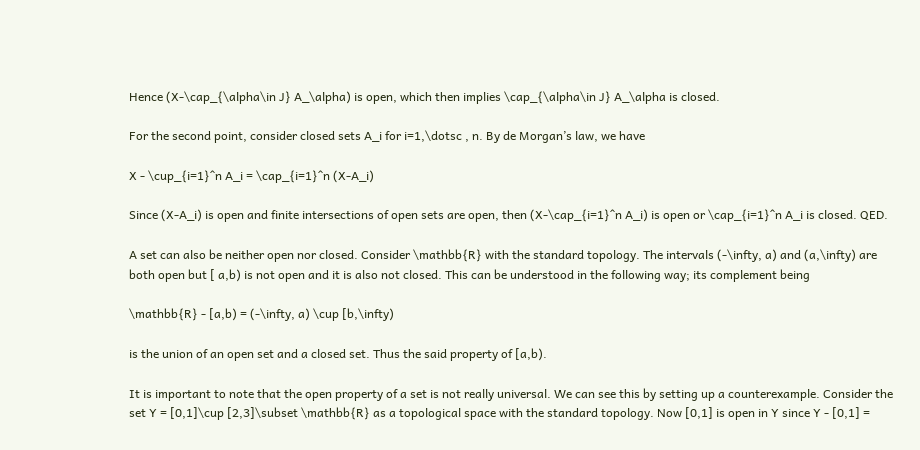Hence (X-\cap_{\alpha\in J} A_\alpha) is open, which then implies \cap_{\alpha\in J} A_\alpha is closed.

For the second point, consider closed sets A_i for i=1,\dotsc , n. By de Morgan’s law, we have

X - \cup_{i=1}^n A_i = \cap_{i=1}^n (X-A_i)

Since (X-A_i) is open and finite intersections of open sets are open, then (X-\cap_{i=1}^n A_i) is open or \cap_{i=1}^n A_i is closed. QED.

A set can also be neither open nor closed. Consider \mathbb{R} with the standard topology. The intervals (-\infty, a) and (a,\infty) are both open but [ a,b) is not open and it is also not closed. This can be understood in the following way; its complement being

\mathbb{R} - [a,b) = (-\infty, a) \cup [b,\infty)

is the union of an open set and a closed set. Thus the said property of [a,b).

It is important to note that the open property of a set is not really universal. We can see this by setting up a counterexample. Consider the set Y = [0,1]\cup [2,3]\subset \mathbb{R} as a topological space with the standard topology. Now [0,1] is open in Y since Y - [0,1] =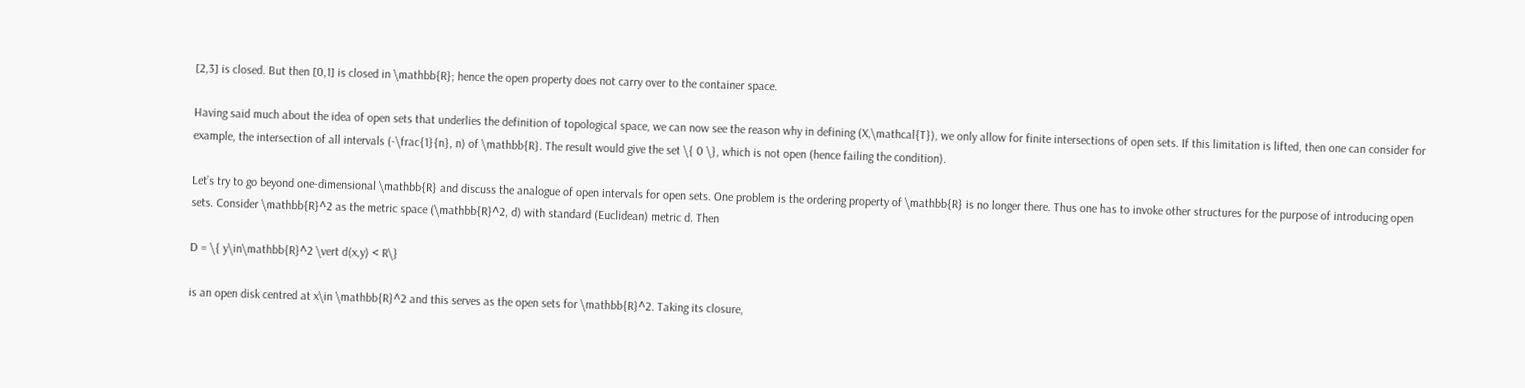[2,3] is closed. But then [0,1] is closed in \mathbb{R}; hence the open property does not carry over to the container space.

Having said much about the idea of open sets that underlies the definition of topological space, we can now see the reason why in defining (X,\mathcal{T}), we only allow for finite intersections of open sets. If this limitation is lifted, then one can consider for example, the intersection of all intervals (-\frac{1}{n}, n) of \mathbb{R}. The result would give the set \{ 0 \}, which is not open (hence failing the condition).

Let’s try to go beyond one-dimensional \mathbb{R} and discuss the analogue of open intervals for open sets. One problem is the ordering property of \mathbb{R} is no longer there. Thus one has to invoke other structures for the purpose of introducing open sets. Consider \mathbb{R}^2 as the metric space (\mathbb{R}^2, d) with standard (Euclidean) metric d. Then

D = \{ y\in\mathbb{R}^2 \vert d(x,y) < R\}

is an open disk centred at x\in \mathbb{R}^2 and this serves as the open sets for \mathbb{R}^2. Taking its closure,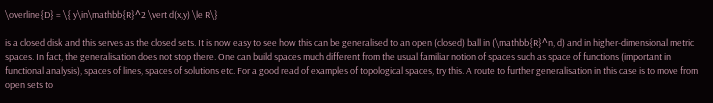\overline{D} = \{ y\in\mathbb{R}^2 \vert d(x,y) \le R\}

is a closed disk and this serves as the closed sets. It is now easy to see how this can be generalised to an open (closed) ball in (\mathbb{R}^n, d) and in higher-dimensional metric spaces. In fact, the generalisation does not stop there. One can build spaces much different from the usual familiar notion of spaces such as space of functions (important in functional analysis), spaces of lines, spaces of solutions etc. For a good read of examples of topological spaces, try this. A route to further generalisation in this case is to move from open sets to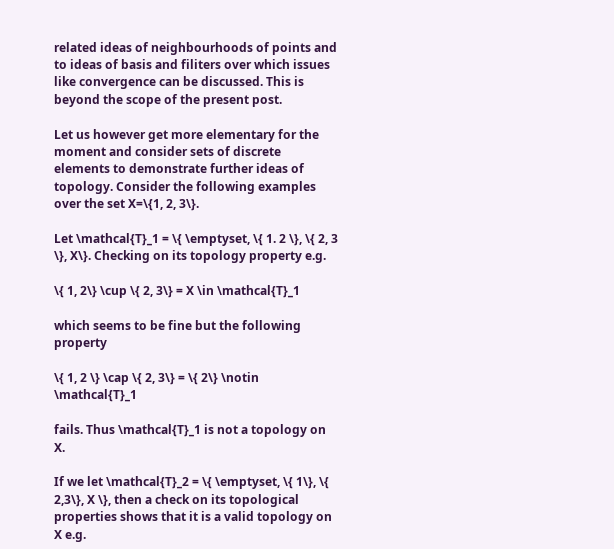related ideas of neighbourhoods of points and to ideas of basis and filiters over which issues like convergence can be discussed. This is beyond the scope of the present post.

Let us however get more elementary for the moment and consider sets of discrete elements to demonstrate further ideas of topology. Consider the following examples over the set X=\{1, 2, 3\}.

Let \mathcal{T}_1 = \{ \emptyset, \{ 1. 2 \}, \{ 2, 3 \}, X\}. Checking on its topology property e.g.

\{ 1, 2\} \cup \{ 2, 3\} = X \in \mathcal{T}_1

which seems to be fine but the following property

\{ 1, 2 \} \cap \{ 2, 3\} = \{ 2\} \notin \mathcal{T}_1

fails. Thus \mathcal{T}_1 is not a topology on X.

If we let \mathcal{T}_2 = \{ \emptyset, \{ 1\}, \{ 2,3\}, X \}, then a check on its topological properties shows that it is a valid topology on X e.g.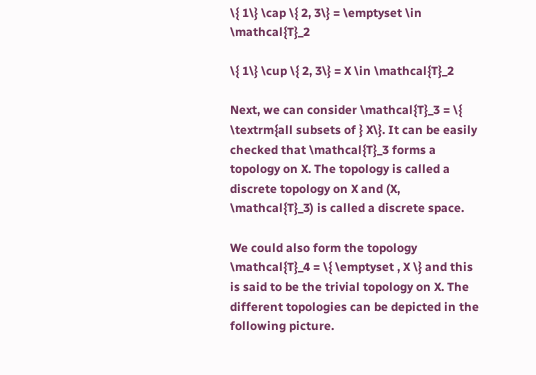\{ 1\} \cap \{ 2, 3\} = \emptyset \in \mathcal{T}_2

\{ 1\} \cup \{ 2, 3\} = X \in \mathcal{T}_2

Next, we can consider \mathcal{T}_3 = \{ \textrm{all subsets of } X\}. It can be easily checked that \mathcal{T}_3 forms a topology on X. The topology is called a discrete topology on X and (X, \mathcal{T}_3) is called a discrete space.

We could also form the topology \mathcal{T}_4 = \{ \emptyset , X \} and this is said to be the trivial topology on X. The different topologies can be depicted in the following picture.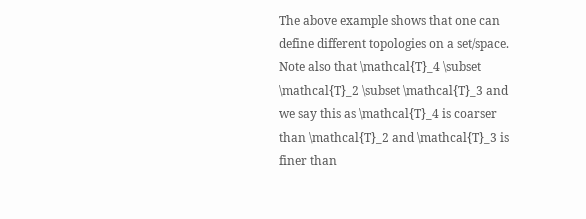The above example shows that one can define different topologies on a set/space. Note also that \mathcal{T}_4 \subset \mathcal{T}_2 \subset \mathcal{T}_3 and we say this as \mathcal{T}_4 is coarser than \mathcal{T}_2 and \mathcal{T}_3 is finer than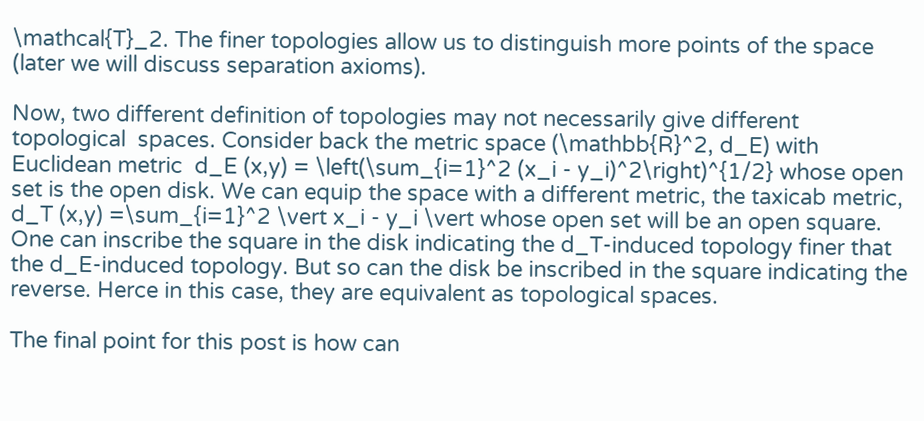\mathcal{T}_2. The finer topologies allow us to distinguish more points of the space (later we will discuss separation axioms).

Now, two different definition of topologies may not necessarily give different topological  spaces. Consider back the metric space (\mathbb{R}^2, d_E) with Euclidean metric  d_E (x,y) = \left(\sum_{i=1}^2 (x_i - y_i)^2\right)^{1/2} whose open set is the open disk. We can equip the space with a different metric, the taxicab metric, d_T (x,y) =\sum_{i=1}^2 \vert x_i - y_i \vert whose open set will be an open square. One can inscribe the square in the disk indicating the d_T-induced topology finer that the d_E-induced topology. But so can the disk be inscribed in the square indicating the reverse. Herce in this case, they are equivalent as topological spaces.

The final point for this post is how can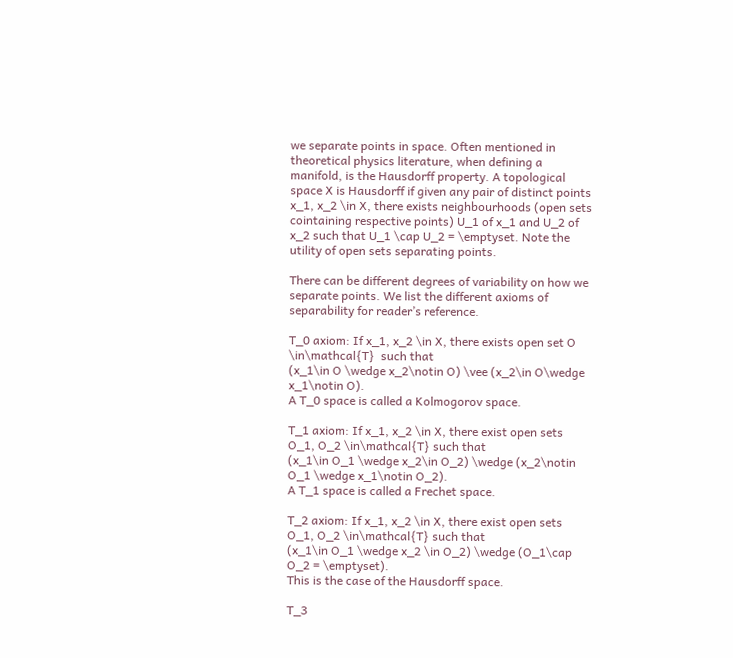we separate points in space. Often mentioned in theoretical physics literature, when defining a manifold, is the Hausdorff property. A topological space X is Hausdorff if given any pair of distinct points x_1, x_2 \in X, there exists neighbourhoods (open sets cointaining respective points) U_1 of x_1 and U_2 of x_2 such that U_1 \cap U_2 = \emptyset. Note the utility of open sets separating points.

There can be different degrees of variability on how we separate points. We list the different axioms of separability for reader’s reference.

T_0 axiom: If x_1, x_2 \in X, there exists open set O \in\mathcal{T}  such that
(x_1\in O \wedge x_2\notin O) \vee (x_2\in O\wedge x_1\notin O).
A T_0 space is called a Kolmogorov space.

T_1 axiom: If x_1, x_2 \in X, there exist open sets O_1, O_2 \in\mathcal{T} such that
(x_1\in O_1 \wedge x_2\in O_2) \wedge (x_2\notin O_1 \wedge x_1\notin O_2).
A T_1 space is called a Frechet space.

T_2 axiom: If x_1, x_2 \in X, there exist open sets O_1, O_2 \in\mathcal{T} such that
(x_1\in O_1 \wedge x_2 \in O_2) \wedge (O_1\cap O_2 = \emptyset).
This is the case of the Hausdorff space.

T_3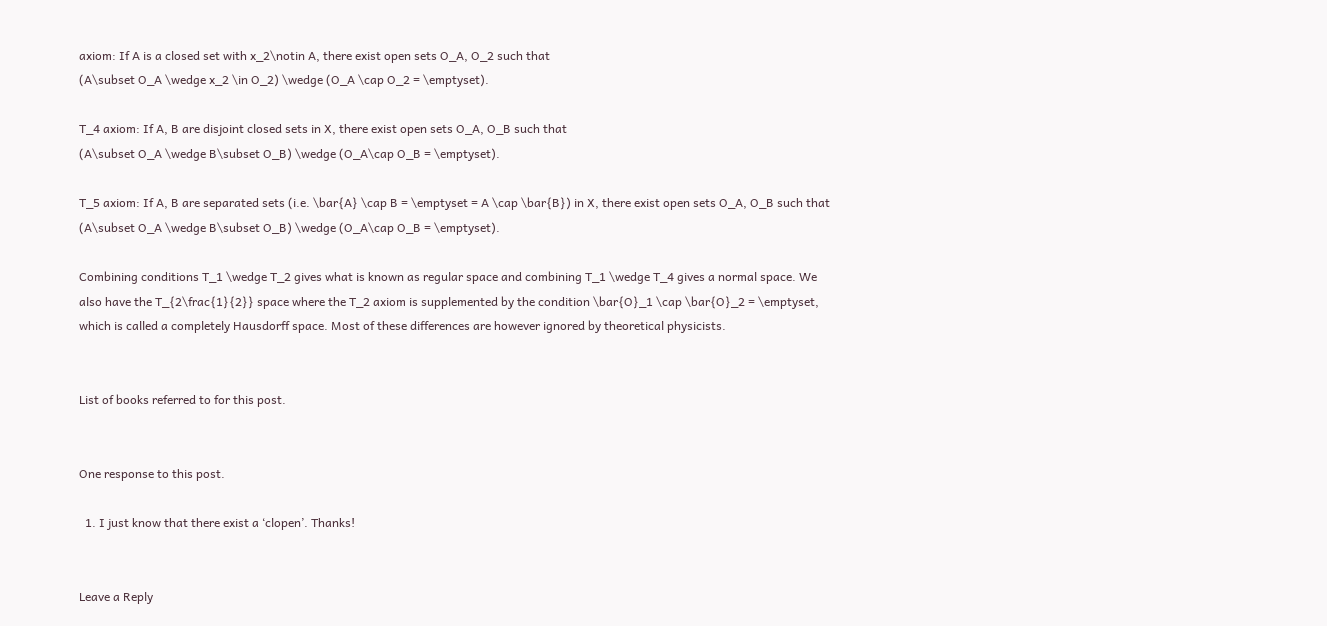axiom: If A is a closed set with x_2\notin A, there exist open sets O_A, O_2 such that
(A\subset O_A \wedge x_2 \in O_2) \wedge (O_A \cap O_2 = \emptyset).

T_4 axiom: If A, B are disjoint closed sets in X, there exist open sets O_A, O_B such that
(A\subset O_A \wedge B\subset O_B) \wedge (O_A\cap O_B = \emptyset).

T_5 axiom: If A, B are separated sets (i.e. \bar{A} \cap B = \emptyset = A \cap \bar{B}) in X, there exist open sets O_A, O_B such that
(A\subset O_A \wedge B\subset O_B) \wedge (O_A\cap O_B = \emptyset).

Combining conditions T_1 \wedge T_2 gives what is known as regular space and combining T_1 \wedge T_4 gives a normal space. We also have the T_{2\frac{1}{2}} space where the T_2 axiom is supplemented by the condition \bar{O}_1 \cap \bar{O}_2 = \emptyset, which is called a completely Hausdorff space. Most of these differences are however ignored by theoretical physicists.


List of books referred to for this post.


One response to this post.

  1. I just know that there exist a ‘clopen’. Thanks!


Leave a Reply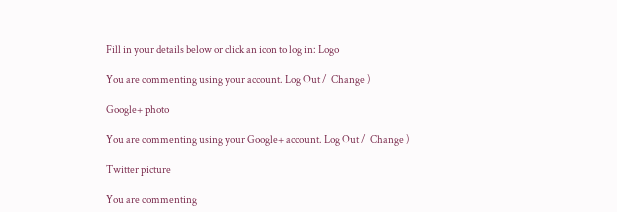Fill in your details below or click an icon to log in: Logo

You are commenting using your account. Log Out /  Change )

Google+ photo

You are commenting using your Google+ account. Log Out /  Change )

Twitter picture

You are commenting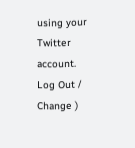using your Twitter account. Log Out /  Change )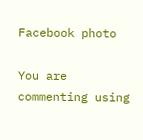Facebook photo

You are commenting using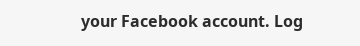your Facebook account. Log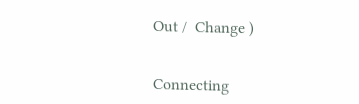Out /  Change )


Connecting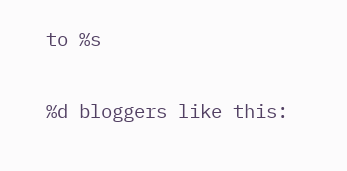to %s

%d bloggers like this: